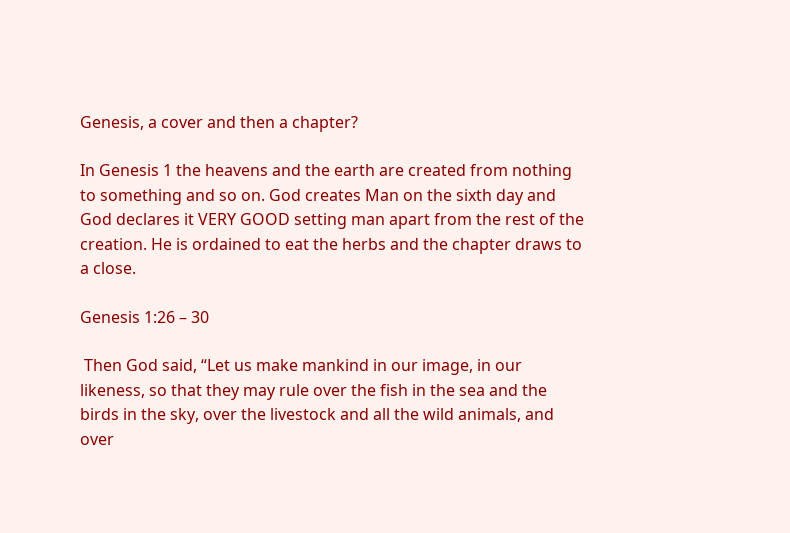Genesis, a cover and then a chapter?

In Genesis 1 the heavens and the earth are created from nothing to something and so on. God creates Man on the sixth day and God declares it VERY GOOD setting man apart from the rest of the creation. He is ordained to eat the herbs and the chapter draws to a close.

Genesis 1:26 – 30

 Then God said, “Let us make mankind in our image, in our likeness, so that they may rule over the fish in the sea and the birds in the sky, over the livestock and all the wild animals, and over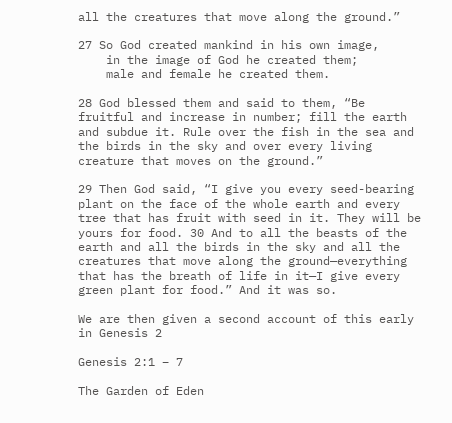all the creatures that move along the ground.”

27 So God created mankind in his own image,
    in the image of God he created them;
    male and female he created them.

28 God blessed them and said to them, “Be fruitful and increase in number; fill the earth and subdue it. Rule over the fish in the sea and the birds in the sky and over every living creature that moves on the ground.”

29 Then God said, “I give you every seed-bearing plant on the face of the whole earth and every tree that has fruit with seed in it. They will be yours for food. 30 And to all the beasts of the earth and all the birds in the sky and all the creatures that move along the ground—everything that has the breath of life in it—I give every green plant for food.” And it was so.

We are then given a second account of this early in Genesis 2

Genesis 2:1 – 7

The Garden of Eden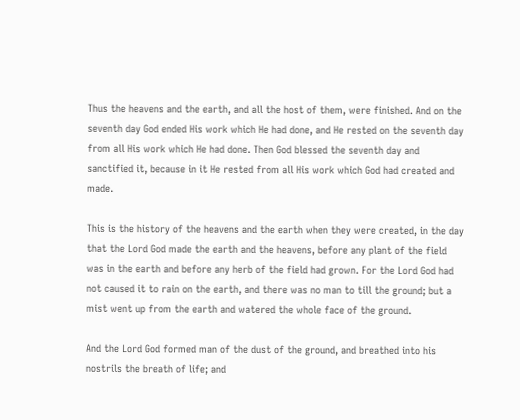Thus the heavens and the earth, and all the host of them, were finished. And on the seventh day God ended His work which He had done, and He rested on the seventh day from all His work which He had done. Then God blessed the seventh day and sanctified it, because in it He rested from all His work which God had created and made.

This is the history of the heavens and the earth when they were created, in the day that the Lord God made the earth and the heavens, before any plant of the field was in the earth and before any herb of the field had grown. For the Lord God had not caused it to rain on the earth, and there was no man to till the ground; but a mist went up from the earth and watered the whole face of the ground.

And the Lord God formed man of the dust of the ground, and breathed into his nostrils the breath of life; and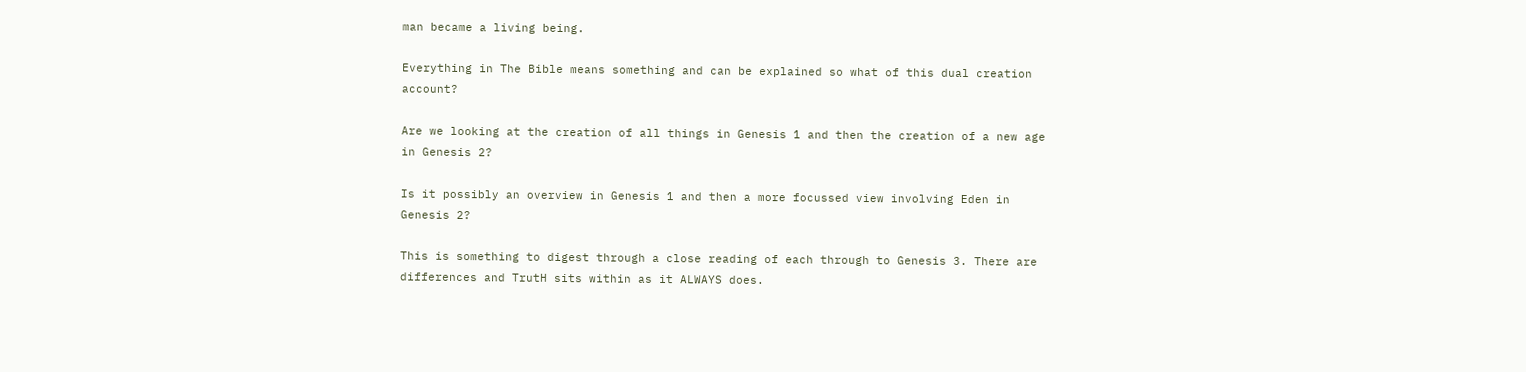man became a living being.

Everything in The Bible means something and can be explained so what of this dual creation account?

Are we looking at the creation of all things in Genesis 1 and then the creation of a new age in Genesis 2?

Is it possibly an overview in Genesis 1 and then a more focussed view involving Eden in Genesis 2?

This is something to digest through a close reading of each through to Genesis 3. There are differences and TrutH sits within as it ALWAYS does.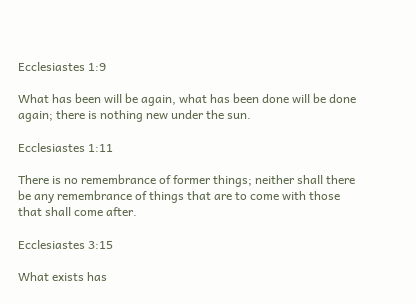Ecclesiastes 1:9

What has been will be again, what has been done will be done again; there is nothing new under the sun.

Ecclesiastes 1:11

There is no remembrance of former things; neither shall there be any remembrance of things that are to come with those that shall come after.

Ecclesiastes 3:15

What exists has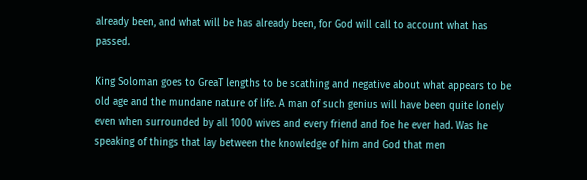already been, and what will be has already been, for God will call to account what has passed.

King Soloman goes to GreaT lengths to be scathing and negative about what appears to be old age and the mundane nature of life. A man of such genius will have been quite lonely even when surrounded by all 1000 wives and every friend and foe he ever had. Was he speaking of things that lay between the knowledge of him and God that men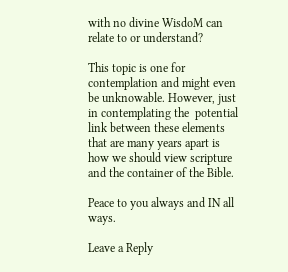with no divine WisdoM can relate to or understand?

This topic is one for contemplation and might even be unknowable. However, just in contemplating the  potential link between these elements that are many years apart is how we should view scripture and the container of the Bible.

Peace to you always and IN all ways.

Leave a Reply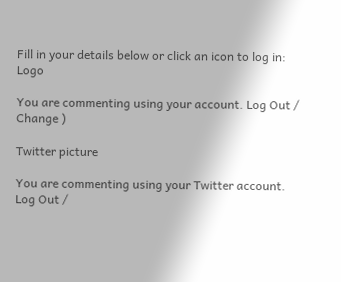Fill in your details below or click an icon to log in: Logo

You are commenting using your account. Log Out /  Change )

Twitter picture

You are commenting using your Twitter account. Log Out /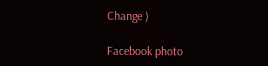Change )

Facebook photo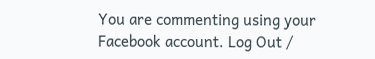You are commenting using your Facebook account. Log Out /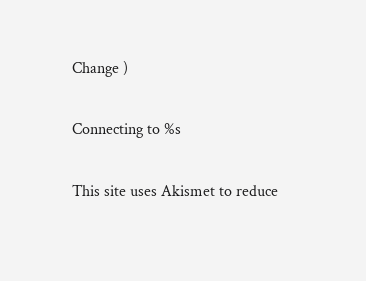Change )

Connecting to %s

This site uses Akismet to reduce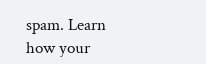spam. Learn how your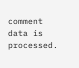comment data is processed.